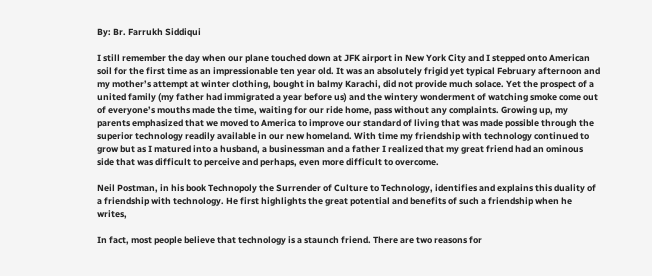By: Br. Farrukh Siddiqui

I still remember the day when our plane touched down at JFK airport in New York City and I stepped onto American soil for the first time as an impressionable ten year old. It was an absolutely frigid yet typical February afternoon and my mother’s attempt at winter clothing, bought in balmy Karachi, did not provide much solace. Yet the prospect of a united family (my father had immigrated a year before us) and the wintery wonderment of watching smoke come out of everyone’s mouths made the time, waiting for our ride home, pass without any complaints. Growing up, my parents emphasized that we moved to America to improve our standard of living that was made possible through the superior technology readily available in our new homeland. With time my friendship with technology continued to grow but as I matured into a husband, a businessman and a father I realized that my great friend had an ominous side that was difficult to perceive and perhaps, even more difficult to overcome.

Neil Postman, in his book Technopoly the Surrender of Culture to Technology, identifies and explains this duality of a friendship with technology. He first highlights the great potential and benefits of such a friendship when he writes,

In fact, most people believe that technology is a staunch friend. There are two reasons for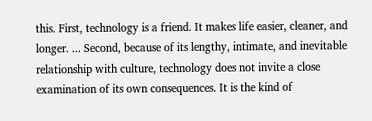this. First, technology is a friend. It makes life easier, cleaner, and longer. ... Second, because of its lengthy, intimate, and inevitable relationship with culture, technology does not invite a close examination of its own consequences. It is the kind of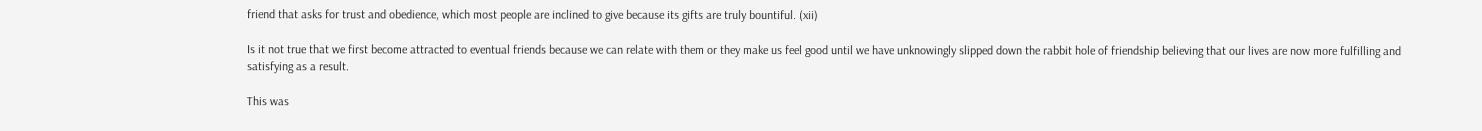friend that asks for trust and obedience, which most people are inclined to give because its gifts are truly bountiful. (xii)

Is it not true that we first become attracted to eventual friends because we can relate with them or they make us feel good until we have unknowingly slipped down the rabbit hole of friendship believing that our lives are now more fulfilling and satisfying as a result.

This was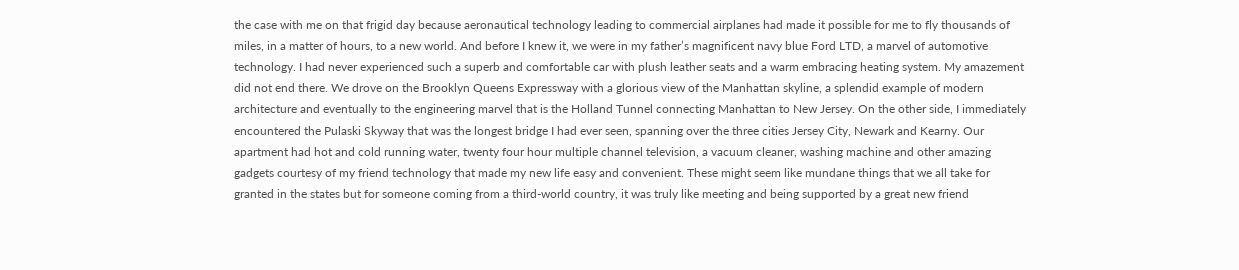the case with me on that frigid day because aeronautical technology leading to commercial airplanes had made it possible for me to fly thousands of miles, in a matter of hours, to a new world. And before I knew it, we were in my father’s magnificent navy blue Ford LTD, a marvel of automotive technology. I had never experienced such a superb and comfortable car with plush leather seats and a warm embracing heating system. My amazement did not end there. We drove on the Brooklyn Queens Expressway with a glorious view of the Manhattan skyline, a splendid example of modern architecture and eventually to the engineering marvel that is the Holland Tunnel connecting Manhattan to New Jersey. On the other side, I immediately encountered the Pulaski Skyway that was the longest bridge I had ever seen, spanning over the three cities Jersey City, Newark and Kearny. Our apartment had hot and cold running water, twenty four hour multiple channel television, a vacuum cleaner, washing machine and other amazing gadgets courtesy of my friend technology that made my new life easy and convenient. These might seem like mundane things that we all take for granted in the states but for someone coming from a third-world country, it was truly like meeting and being supported by a great new friend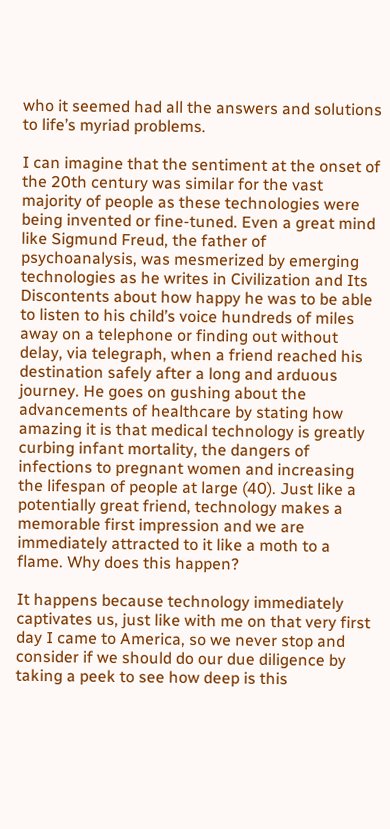who it seemed had all the answers and solutions to life’s myriad problems.

I can imagine that the sentiment at the onset of the 20th century was similar for the vast majority of people as these technologies were being invented or fine-tuned. Even a great mind like Sigmund Freud, the father of psychoanalysis, was mesmerized by emerging technologies as he writes in Civilization and Its Discontents about how happy he was to be able to listen to his child’s voice hundreds of miles away on a telephone or finding out without delay, via telegraph, when a friend reached his destination safely after a long and arduous journey. He goes on gushing about the advancements of healthcare by stating how amazing it is that medical technology is greatly curbing infant mortality, the dangers of infections to pregnant women and increasing the lifespan of people at large (40). Just like a potentially great friend, technology makes a memorable first impression and we are immediately attracted to it like a moth to a flame. Why does this happen?

It happens because technology immediately captivates us, just like with me on that very first day I came to America, so we never stop and consider if we should do our due diligence by taking a peek to see how deep is this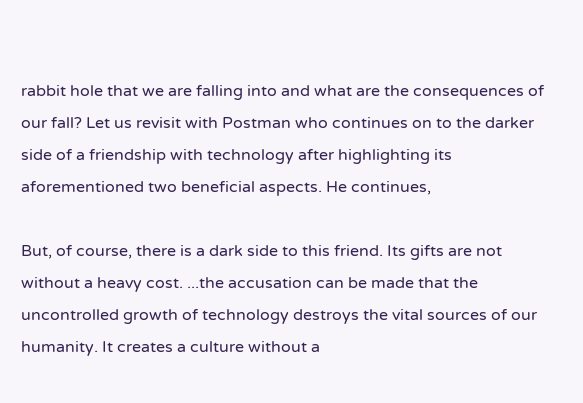rabbit hole that we are falling into and what are the consequences of our fall? Let us revisit with Postman who continues on to the darker side of a friendship with technology after highlighting its aforementioned two beneficial aspects. He continues,

But, of course, there is a dark side to this friend. Its gifts are not without a heavy cost. ...the accusation can be made that the uncontrolled growth of technology destroys the vital sources of our humanity. It creates a culture without a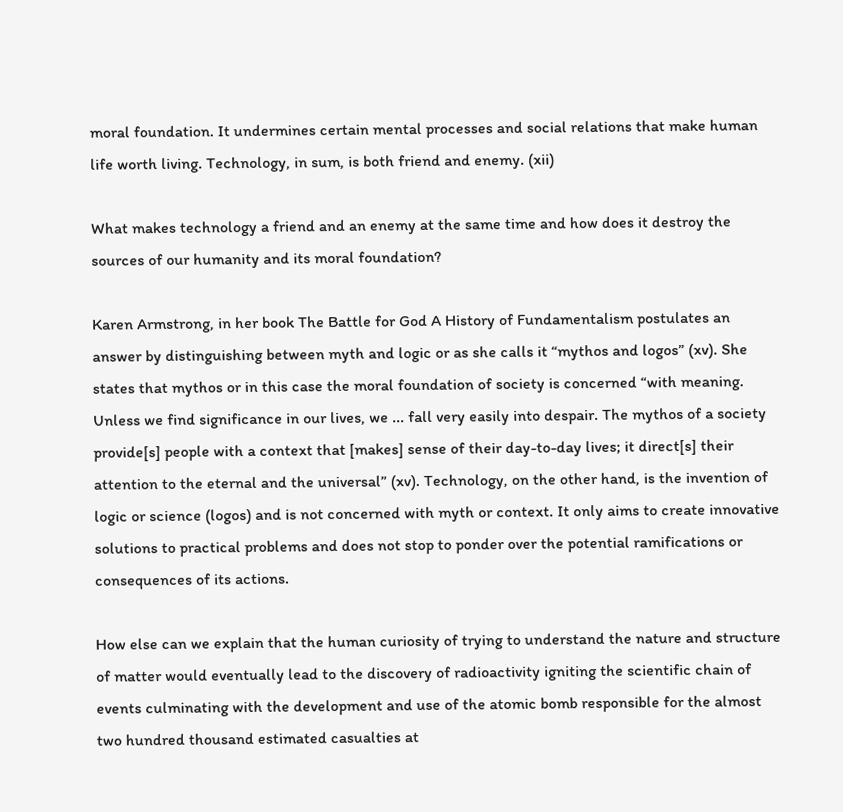moral foundation. It undermines certain mental processes and social relations that make human life worth living. Technology, in sum, is both friend and enemy. (xii)

What makes technology a friend and an enemy at the same time and how does it destroy the sources of our humanity and its moral foundation?

Karen Armstrong, in her book The Battle for God A History of Fundamentalism postulates an answer by distinguishing between myth and logic or as she calls it “mythos and logos” (xv). She states that mythos or in this case the moral foundation of society is concerned “with meaning. Unless we find significance in our lives, we ... fall very easily into despair. The mythos of a society provide[s] people with a context that [makes] sense of their day-to-day lives; it direct[s] their attention to the eternal and the universal” (xv). Technology, on the other hand, is the invention of logic or science (logos) and is not concerned with myth or context. It only aims to create innovative solutions to practical problems and does not stop to ponder over the potential ramifications or consequences of its actions.

How else can we explain that the human curiosity of trying to understand the nature and structure of matter would eventually lead to the discovery of radioactivity igniting the scientific chain of events culminating with the development and use of the atomic bomb responsible for the almost two hundred thousand estimated casualties at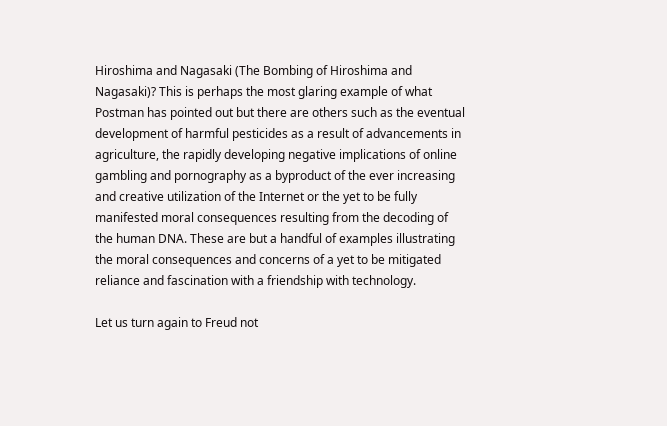Hiroshima and Nagasaki (The Bombing of Hiroshima and Nagasaki)? This is perhaps the most glaring example of what Postman has pointed out but there are others such as the eventual development of harmful pesticides as a result of advancements in agriculture, the rapidly developing negative implications of online gambling and pornography as a byproduct of the ever increasing and creative utilization of the Internet or the yet to be fully manifested moral consequences resulting from the decoding of the human DNA. These are but a handful of examples illustrating the moral consequences and concerns of a yet to be mitigated reliance and fascination with a friendship with technology.

Let us turn again to Freud not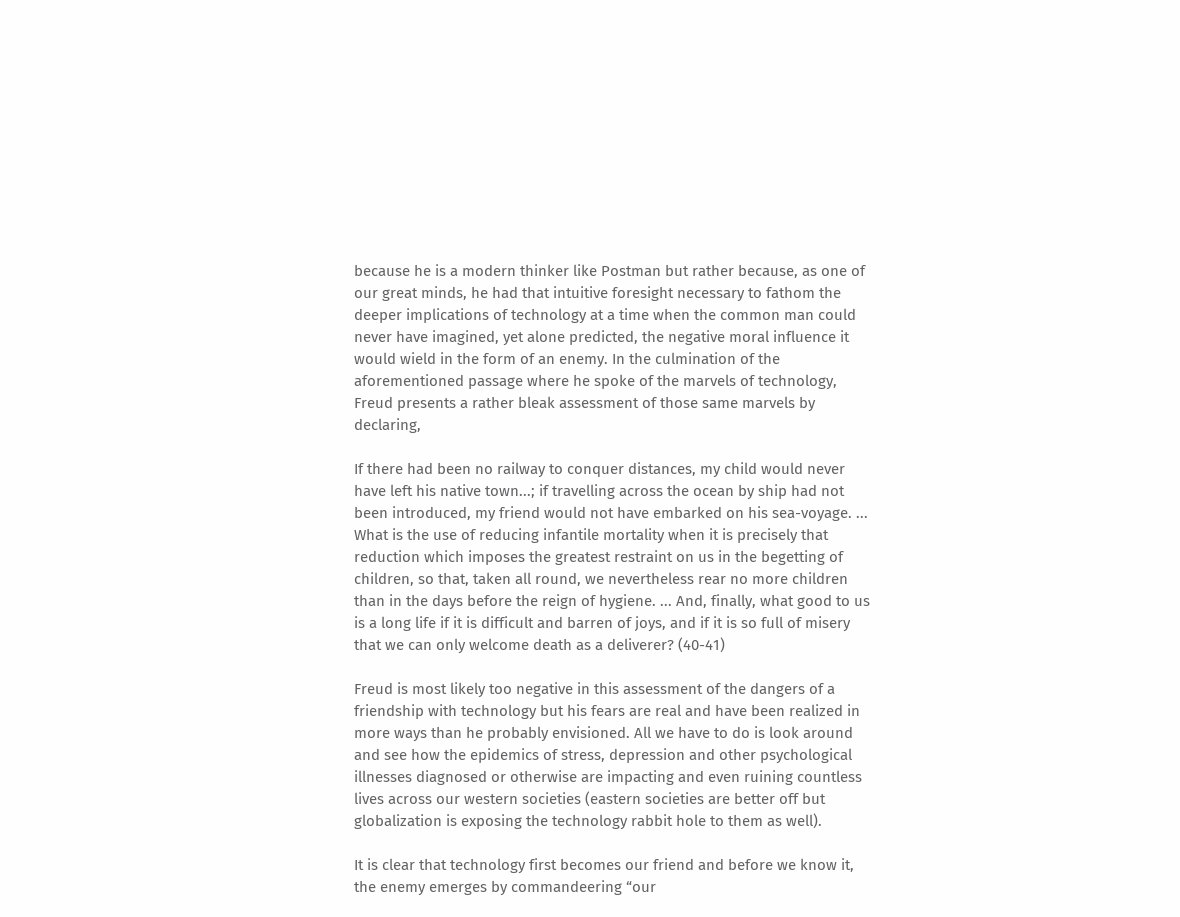because he is a modern thinker like Postman but rather because, as one of our great minds, he had that intuitive foresight necessary to fathom the deeper implications of technology at a time when the common man could never have imagined, yet alone predicted, the negative moral influence it would wield in the form of an enemy. In the culmination of the aforementioned passage where he spoke of the marvels of technology, Freud presents a rather bleak assessment of those same marvels by declaring,

If there had been no railway to conquer distances, my child would never have left his native town...; if travelling across the ocean by ship had not been introduced, my friend would not have embarked on his sea-voyage. ... What is the use of reducing infantile mortality when it is precisely that reduction which imposes the greatest restraint on us in the begetting of children, so that, taken all round, we nevertheless rear no more children than in the days before the reign of hygiene. ... And, finally, what good to us is a long life if it is difficult and barren of joys, and if it is so full of misery that we can only welcome death as a deliverer? (40-41)

Freud is most likely too negative in this assessment of the dangers of a friendship with technology but his fears are real and have been realized in more ways than he probably envisioned. All we have to do is look around and see how the epidemics of stress, depression and other psychological illnesses diagnosed or otherwise are impacting and even ruining countless lives across our western societies (eastern societies are better off but globalization is exposing the technology rabbit hole to them as well).

It is clear that technology first becomes our friend and before we know it, the enemy emerges by commandeering “our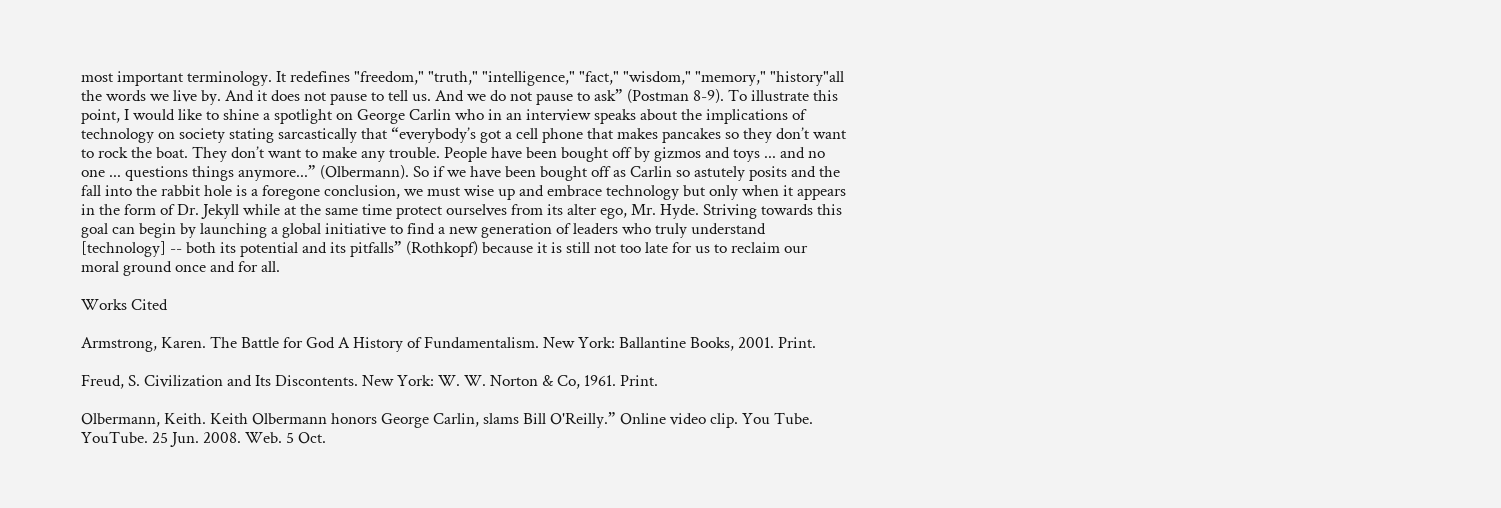most important terminology. It redefines "freedom," "truth," "intelligence," "fact," "wisdom," "memory," "history"all the words we live by. And it does not pause to tell us. And we do not pause to ask” (Postman 8-9). To illustrate this point, I would like to shine a spotlight on George Carlin who in an interview speaks about the implications of technology on society stating sarcastically that “everybody’s got a cell phone that makes pancakes so they don’t want to rock the boat. They don’t want to make any trouble. People have been bought off by gizmos and toys ... and no one ... questions things anymore...” (Olbermann). So if we have been bought off as Carlin so astutely posits and the fall into the rabbit hole is a foregone conclusion, we must wise up and embrace technology but only when it appears in the form of Dr. Jekyll while at the same time protect ourselves from its alter ego, Mr. Hyde. Striving towards this goal can begin by launching a global initiative to find a new generation of leaders who truly understand [technology] -- both its potential and its pitfalls” (Rothkopf) because it is still not too late for us to reclaim our moral ground once and for all.

Works Cited

Armstrong, Karen. The Battle for God A History of Fundamentalism. New York: Ballantine Books, 2001. Print.

Freud, S. Civilization and Its Discontents. New York: W. W. Norton & Co, 1961. Print.

Olbermann, Keith. Keith Olbermann honors George Carlin, slams Bill O'Reilly.” Online video clip. You Tube. YouTube. 25 Jun. 2008. Web. 5 Oct.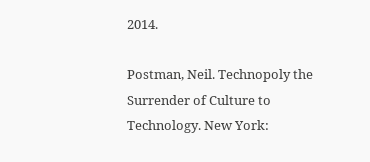2014.

Postman, Neil. Technopoly the Surrender of Culture to Technology. New York: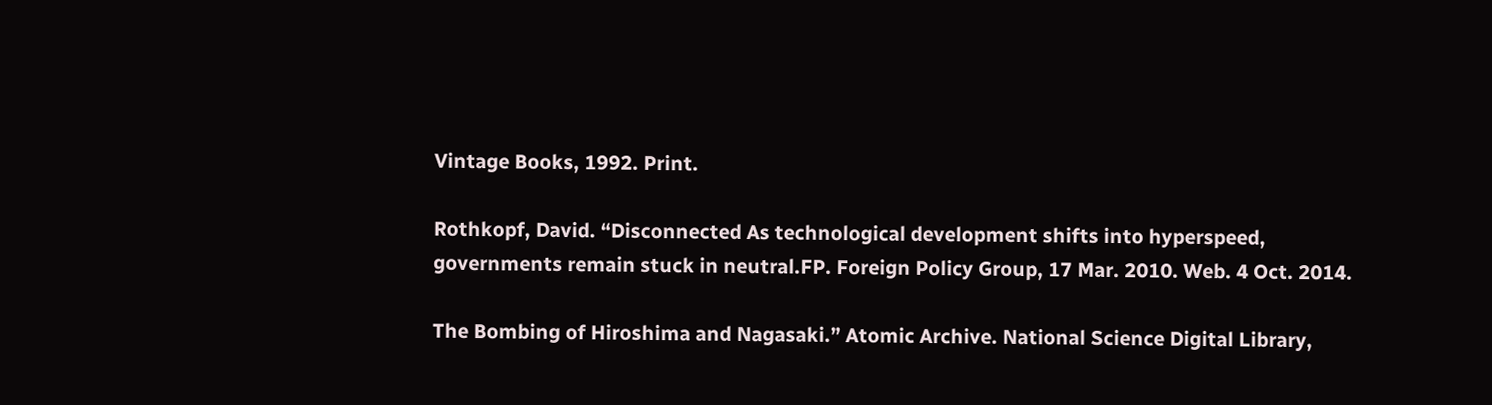Vintage Books, 1992. Print.

Rothkopf, David. “Disconnected As technological development shifts into hyperspeed, governments remain stuck in neutral.FP. Foreign Policy Group, 17 Mar. 2010. Web. 4 Oct. 2014.

The Bombing of Hiroshima and Nagasaki.” Atomic Archive. National Science Digital Library,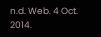n.d. Web. 4 Oct. 2014.